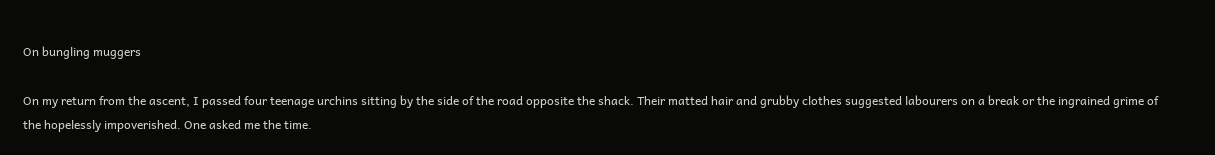On bungling muggers

On my return from the ascent, I passed four teenage urchins sitting by the side of the road opposite the shack. Their matted hair and grubby clothes suggested labourers on a break or the ingrained grime of the hopelessly impoverished. One asked me the time.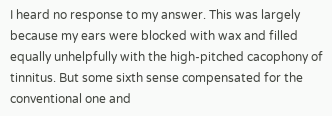I heard no response to my answer. This was largely because my ears were blocked with wax and filled equally unhelpfully with the high-pitched cacophony of tinnitus. But some sixth sense compensated for the conventional one and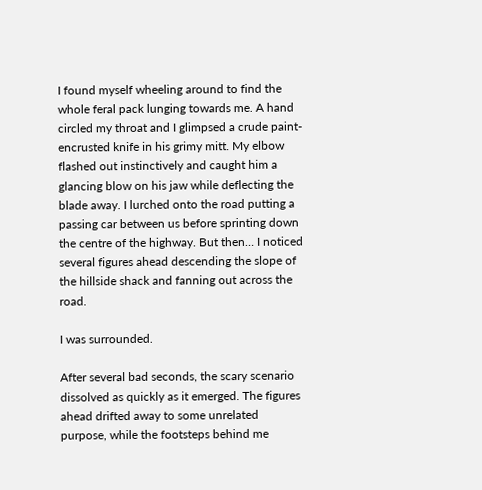I found myself wheeling around to find the whole feral pack lunging towards me. A hand circled my throat and I glimpsed a crude paint-encrusted knife in his grimy mitt. My elbow flashed out instinctively and caught him a glancing blow on his jaw while deflecting the blade away. I lurched onto the road putting a passing car between us before sprinting down the centre of the highway. But then… I noticed several figures ahead descending the slope of the hillside shack and fanning out across the road.

I was surrounded.

After several bad seconds, the scary scenario dissolved as quickly as it emerged. The figures ahead drifted away to some unrelated purpose, while the footsteps behind me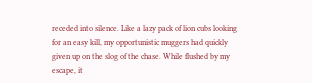receded into silence. Like a lazy pack of lion cubs looking for an easy kill, my opportunistic muggers had quickly given up on the slog of the chase. While flushed by my escape, it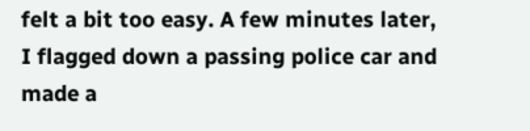felt a bit too easy. A few minutes later, I flagged down a passing police car and made a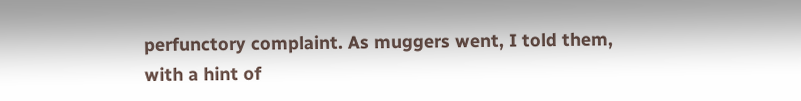perfunctory complaint. As muggers went, I told them, with a hint of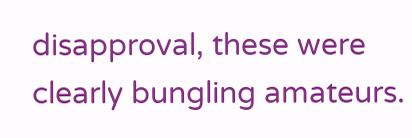disapproval, these were clearly bungling amateurs.